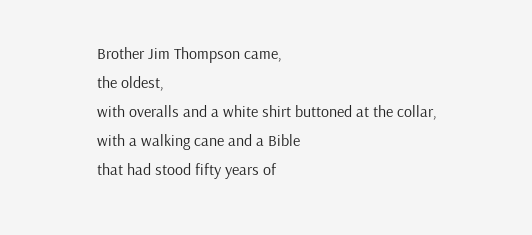Brother Jim Thompson came,
the oldest,
with overalls and a white shirt buttoned at the collar,
with a walking cane and a Bible
that had stood fifty years of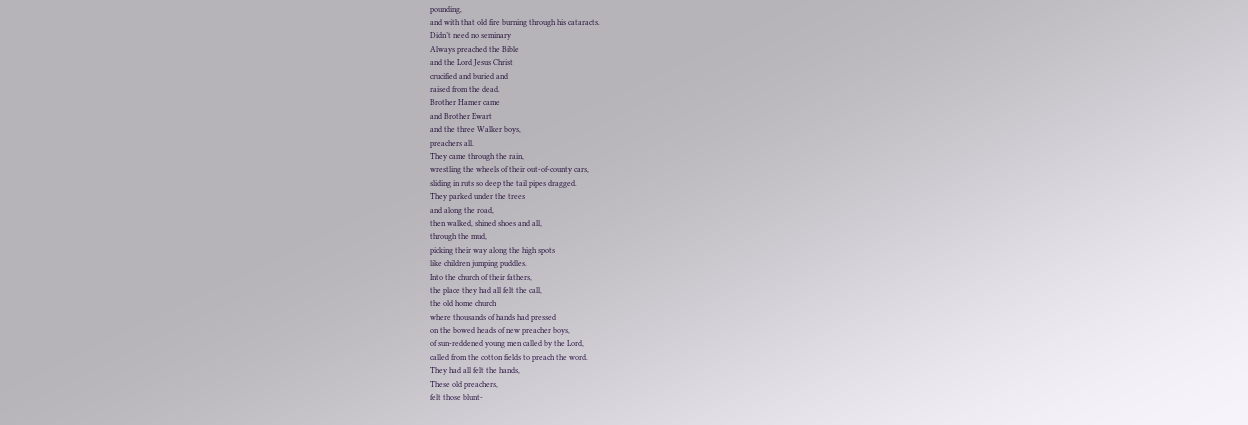pounding,
and with that old fire burning through his cataracts.
Didn’t need no seminary
Always preached the Bible
and the Lord Jesus Christ
crucified and buried and
raised from the dead.
Brother Hamer came
and Brother Ewart
and the three Walker boys,
preachers all.
They came through the rain,
wrestling the wheels of their out-of-county cars,
sliding in ruts so deep the tail pipes dragged.
They parked under the trees
and along the road,
then walked, shined shoes and all,
through the mud,
picking their way along the high spots
like children jumping puddles.
Into the church of their fathers,
the place they had all felt the call,
the old home church
where thousands of hands had pressed
on the bowed heads of new preacher boys,
of sun-reddened young men called by the Lord,
called from the cotton fields to preach the word.
They had all felt the hands,
These old preachers,
felt those blunt-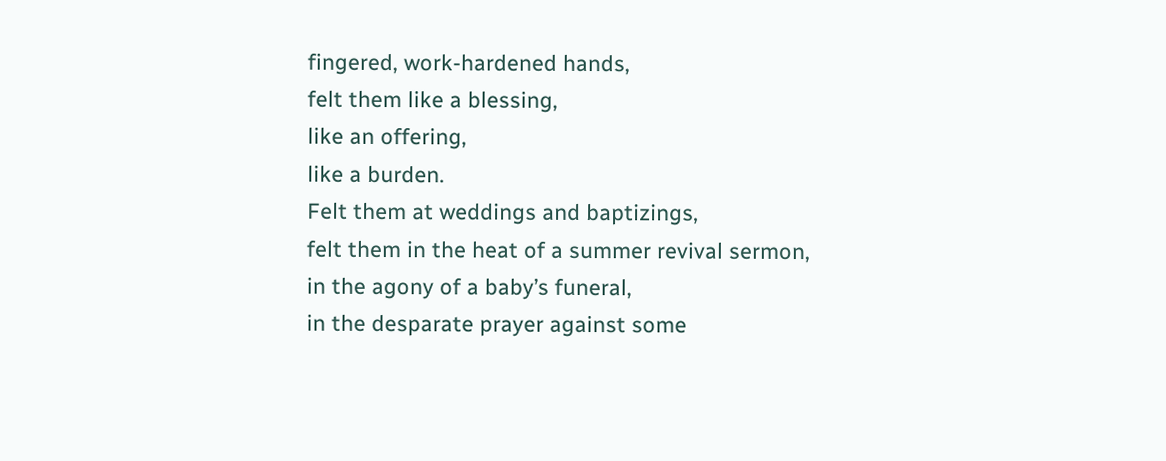fingered, work-hardened hands,
felt them like a blessing,
like an offering,
like a burden.
Felt them at weddings and baptizings,
felt them in the heat of a summer revival sermon,
in the agony of a baby’s funeral,
in the desparate prayer against some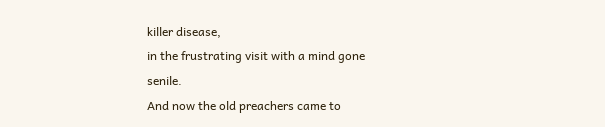killer disease,
in the frustrating visit with a mind gone senile.
And now the old preachers came to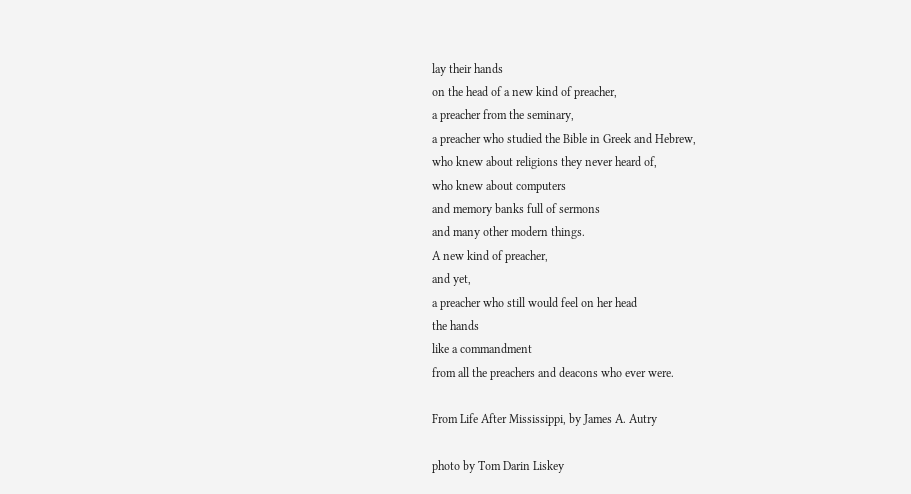lay their hands
on the head of a new kind of preacher,
a preacher from the seminary,
a preacher who studied the Bible in Greek and Hebrew,
who knew about religions they never heard of,
who knew about computers
and memory banks full of sermons
and many other modern things.
A new kind of preacher,
and yet,
a preacher who still would feel on her head
the hands
like a commandment
from all the preachers and deacons who ever were.

From Life After Mississippi, by James A. Autry

photo by Tom Darin Liskey